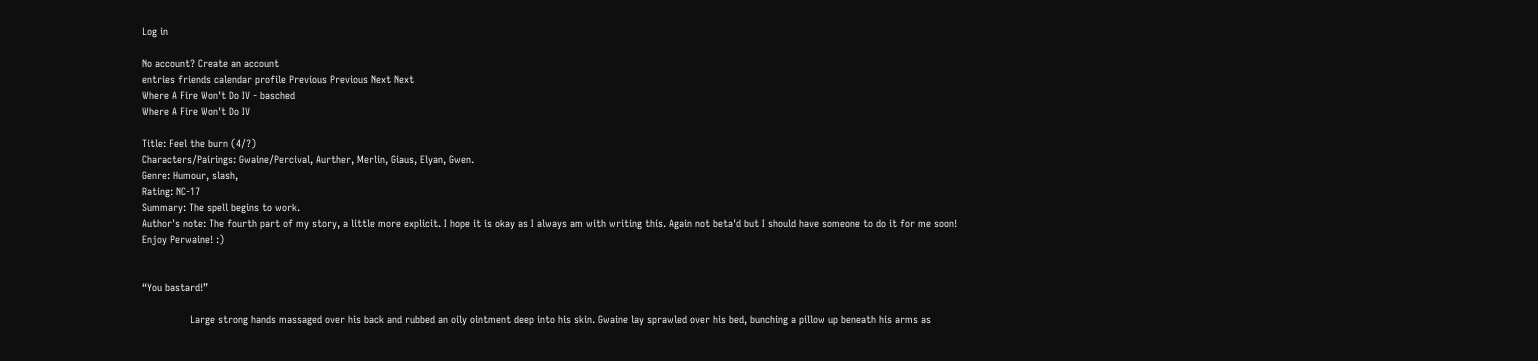Log in

No account? Create an account
entries friends calendar profile Previous Previous Next Next
Where A Fire Won't Do IV - basched
Where A Fire Won't Do IV

Title: Feel the burn (4/?)
Characters/Pairings: Gwaine/Percival, Aurther, Merlin, Giaus, Elyan, Gwen.
Genre: Humour, slash,
Rating: NC-17
Summary: The spell begins to work.
Author's note: The fourth part of my story, a little more explicit. I hope it is okay as I always am with writing this. Again not beta'd but I should have someone to do it for me soon! Enjoy Perwaine! :)


“You bastard!”

                Large strong hands massaged over his back and rubbed an oily ointment deep into his skin. Gwaine lay sprawled over his bed, bunching a pillow up beneath his arms as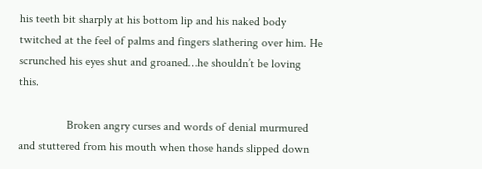his teeth bit sharply at his bottom lip and his naked body twitched at the feel of palms and fingers slathering over him. He scrunched his eyes shut and groaned…he shouldn’t be loving this.

                Broken angry curses and words of denial murmured and stuttered from his mouth when those hands slipped down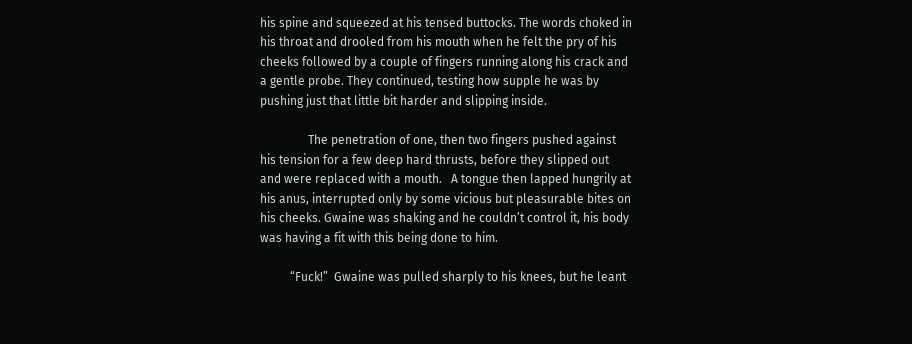his spine and squeezed at his tensed buttocks. The words choked in his throat and drooled from his mouth when he felt the pry of his cheeks followed by a couple of fingers running along his crack and a gentle probe. They continued, testing how supple he was by pushing just that little bit harder and slipping inside.

                The penetration of one, then two fingers pushed against his tension for a few deep hard thrusts, before they slipped out and were replaced with a mouth.   A tongue then lapped hungrily at his anus, interrupted only by some vicious but pleasurable bites on his cheeks. Gwaine was shaking and he couldn’t control it, his body was having a fit with this being done to him.

          “Fuck!”  Gwaine was pulled sharply to his knees, but he leant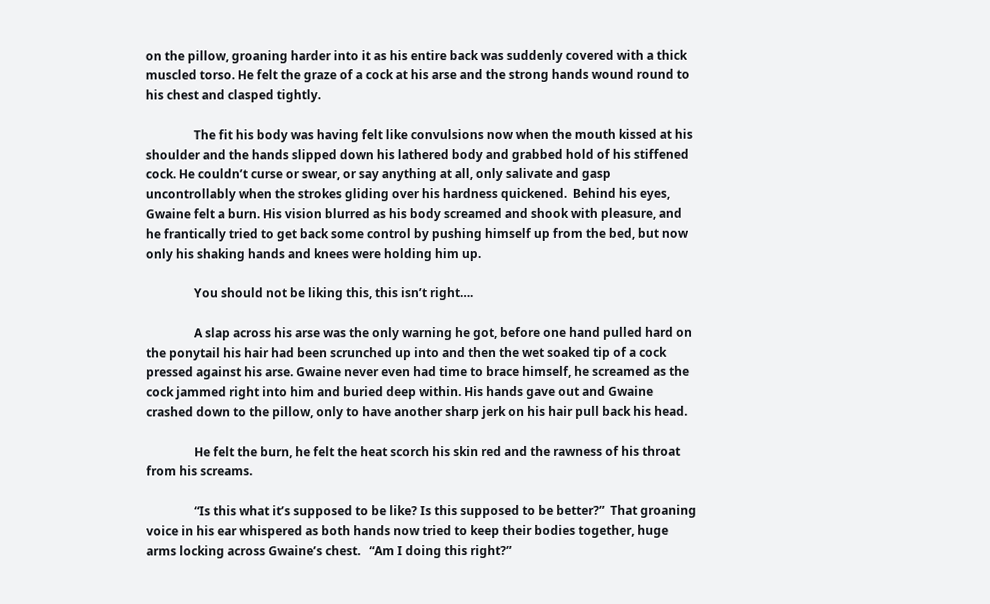on the pillow, groaning harder into it as his entire back was suddenly covered with a thick muscled torso. He felt the graze of a cock at his arse and the strong hands wound round to his chest and clasped tightly.

                The fit his body was having felt like convulsions now when the mouth kissed at his shoulder and the hands slipped down his lathered body and grabbed hold of his stiffened cock. He couldn’t curse or swear, or say anything at all, only salivate and gasp uncontrollably when the strokes gliding over his hardness quickened.  Behind his eyes, Gwaine felt a burn. His vision blurred as his body screamed and shook with pleasure, and he frantically tried to get back some control by pushing himself up from the bed, but now only his shaking hands and knees were holding him up.

                You should not be liking this, this isn’t right….

                A slap across his arse was the only warning he got, before one hand pulled hard on the ponytail his hair had been scrunched up into and then the wet soaked tip of a cock pressed against his arse. Gwaine never even had time to brace himself, he screamed as the cock jammed right into him and buried deep within. His hands gave out and Gwaine crashed down to the pillow, only to have another sharp jerk on his hair pull back his head.

                He felt the burn, he felt the heat scorch his skin red and the rawness of his throat from his screams.

                “Is this what it’s supposed to be like? Is this supposed to be better?”  That groaning voice in his ear whispered as both hands now tried to keep their bodies together, huge arms locking across Gwaine’s chest.   “Am I doing this right?”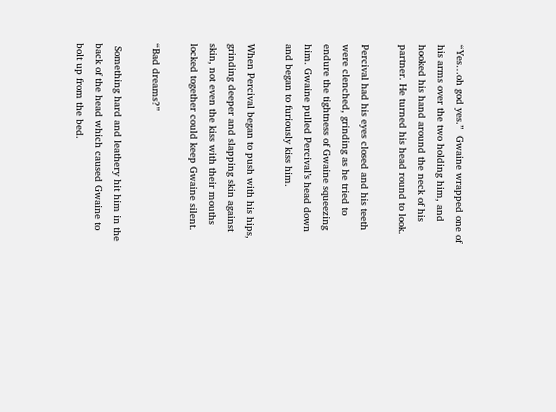“Yes…oh god yes.”  Gwaine wrapped one of his arms over the two holding him, and hooked his hand around the neck of his partner. He turned his head round to look.

Percival had his eyes closed and his teeth were clenched, grinding as he tried to endure the tightness of Gwaine squeezing him. Gwaine pulled Percival’s head down and began to furiously kiss him.

When Percival began to push with his hips, grinding deeper and slapping skin against skin, not even the kiss with their mouths locked together could keep Gwaine silent.

“Bad dreams?”

 Something hard and leathery hit him in the back of the head which caused Gwaine to bolt up from the bed.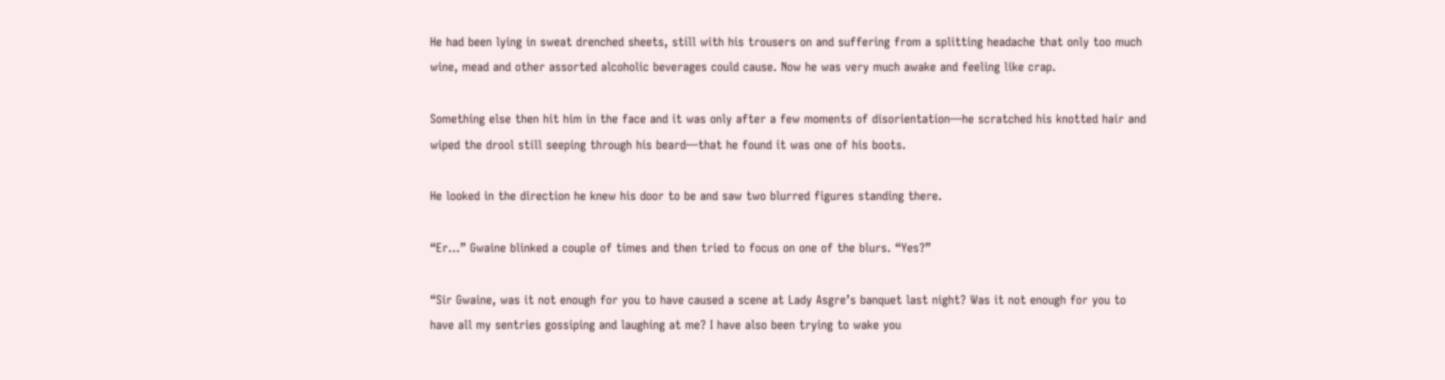He had been lying in sweat drenched sheets, still with his trousers on and suffering from a splitting headache that only too much wine, mead and other assorted alcoholic beverages could cause. Now he was very much awake and feeling like crap.

Something else then hit him in the face and it was only after a few moments of disorientation—he scratched his knotted hair and wiped the drool still seeping through his beard—that he found it was one of his boots.

He looked in the direction he knew his door to be and saw two blurred figures standing there.

“Er…” Gwaine blinked a couple of times and then tried to focus on one of the blurs. “Yes?”

“Sir Gwaine, was it not enough for you to have caused a scene at Lady Asgre’s banquet last night? Was it not enough for you to have all my sentries gossiping and laughing at me? I have also been trying to wake you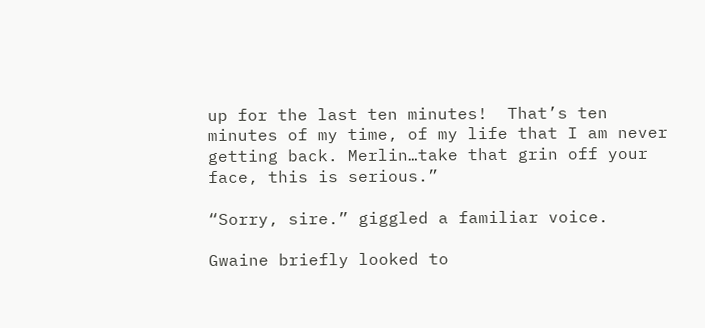up for the last ten minutes!  That’s ten minutes of my time, of my life that I am never getting back. Merlin…take that grin off your face, this is serious.”

“Sorry, sire.” giggled a familiar voice.

Gwaine briefly looked to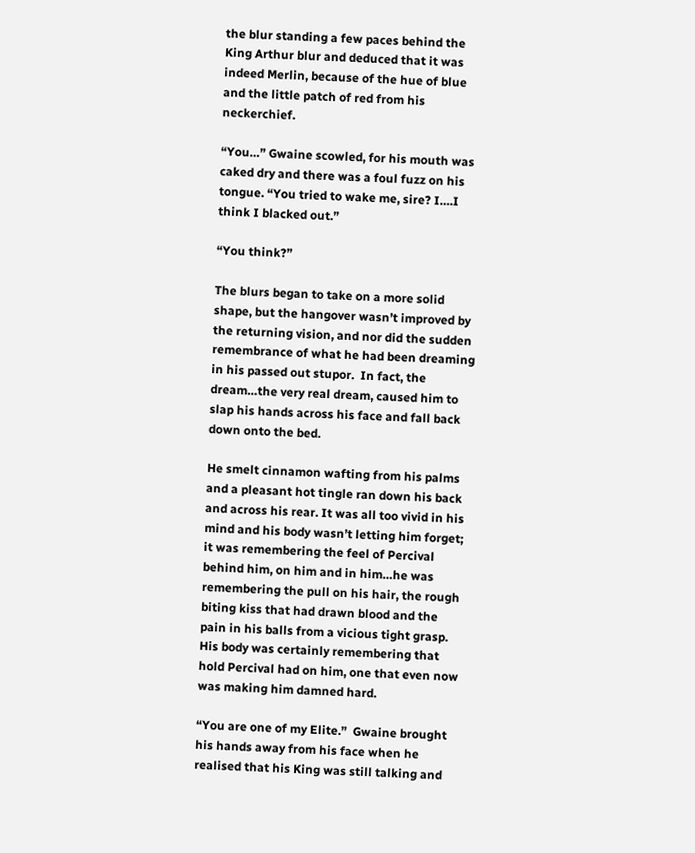the blur standing a few paces behind the King Arthur blur and deduced that it was indeed Merlin, because of the hue of blue and the little patch of red from his neckerchief.

“You…” Gwaine scowled, for his mouth was caked dry and there was a foul fuzz on his tongue. “You tried to wake me, sire? I….I think I blacked out.”

“You think?”

The blurs began to take on a more solid shape, but the hangover wasn’t improved by the returning vision, and nor did the sudden remembrance of what he had been dreaming in his passed out stupor.  In fact, the dream…the very real dream, caused him to slap his hands across his face and fall back down onto the bed.

He smelt cinnamon wafting from his palms and a pleasant hot tingle ran down his back and across his rear. It was all too vivid in his mind and his body wasn’t letting him forget; it was remembering the feel of Percival behind him, on him and in him…he was remembering the pull on his hair, the rough biting kiss that had drawn blood and the pain in his balls from a vicious tight grasp. His body was certainly remembering that hold Percival had on him, one that even now was making him damned hard.

“You are one of my Elite.”  Gwaine brought his hands away from his face when he realised that his King was still talking and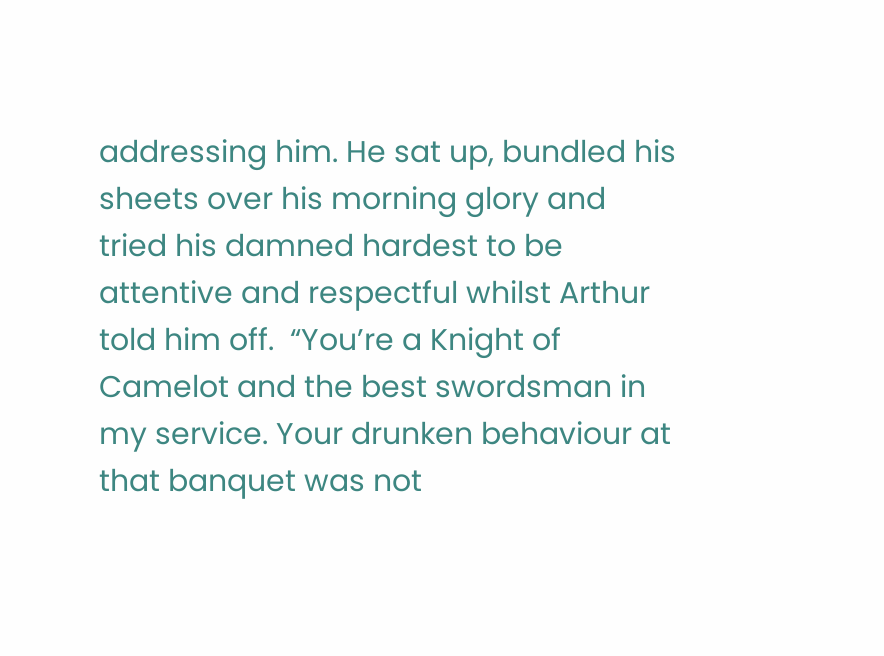addressing him. He sat up, bundled his sheets over his morning glory and tried his damned hardest to be attentive and respectful whilst Arthur told him off.  “You’re a Knight of Camelot and the best swordsman in my service. Your drunken behaviour at that banquet was not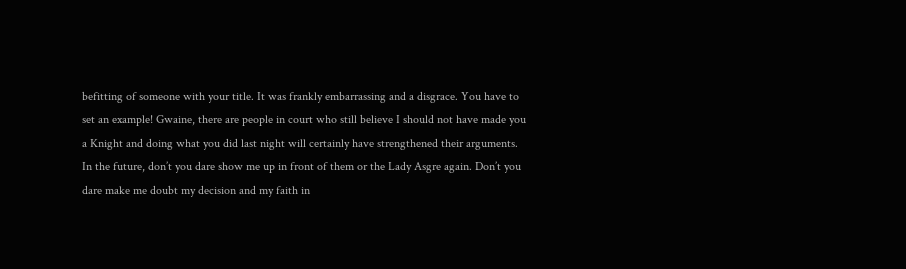befitting of someone with your title. It was frankly embarrassing and a disgrace. You have to set an example! Gwaine, there are people in court who still believe I should not have made you a Knight and doing what you did last night will certainly have strengthened their arguments. In the future, don’t you dare show me up in front of them or the Lady Asgre again. Don’t you dare make me doubt my decision and my faith in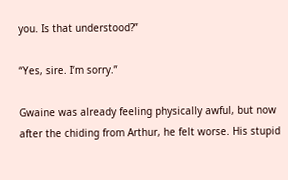you. Is that understood?”

“Yes, sire. I’m sorry.”

Gwaine was already feeling physically awful, but now after the chiding from Arthur, he felt worse. His stupid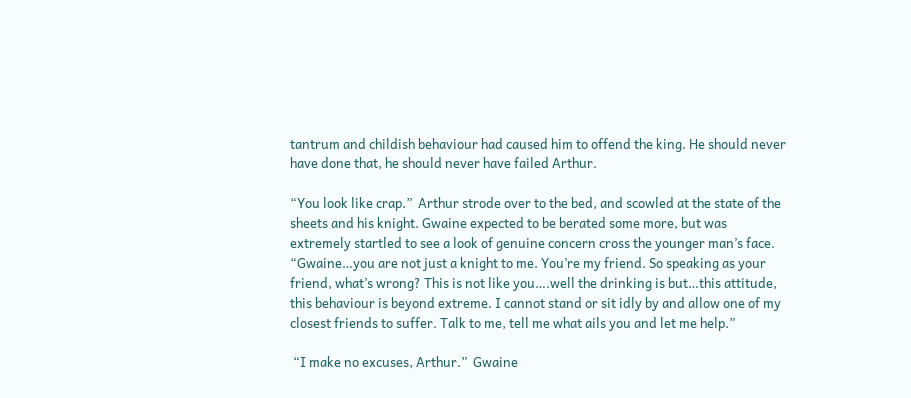tantrum and childish behaviour had caused him to offend the king. He should never have done that, he should never have failed Arthur.

“You look like crap.”  Arthur strode over to the bed, and scowled at the state of the sheets and his knight. Gwaine expected to be berated some more, but was extremely startled to see a look of genuine concern cross the younger man’s face.  “Gwaine…you are not just a knight to me. You’re my friend. So speaking as your friend, what’s wrong? This is not like you….well the drinking is but…this attitude, this behaviour is beyond extreme. I cannot stand or sit idly by and allow one of my closest friends to suffer. Talk to me, tell me what ails you and let me help.”

 “I make no excuses, Arthur.”  Gwaine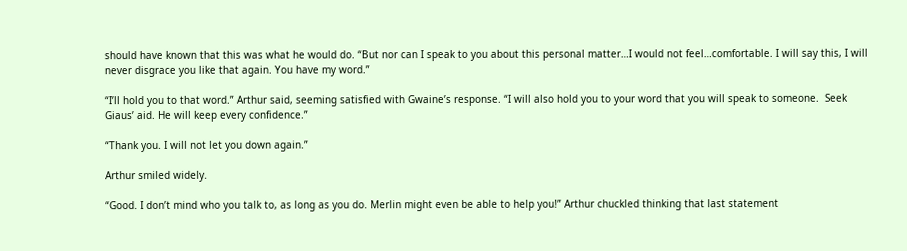should have known that this was what he would do. “But nor can I speak to you about this personal matter…I would not feel…comfortable. I will say this, I will never disgrace you like that again. You have my word.”

“I’ll hold you to that word.” Arthur said, seeming satisfied with Gwaine’s response. “I will also hold you to your word that you will speak to someone.  Seek Giaus’ aid. He will keep every confidence.”

“Thank you. I will not let you down again.”

Arthur smiled widely.

“Good. I don’t mind who you talk to, as long as you do. Merlin might even be able to help you!” Arthur chuckled thinking that last statement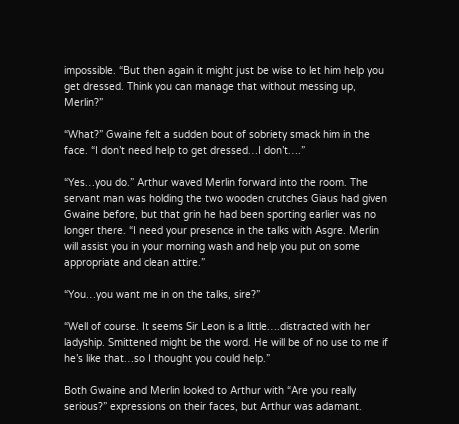impossible. “But then again it might just be wise to let him help you get dressed. Think you can manage that without messing up, Merlin?”

“What?” Gwaine felt a sudden bout of sobriety smack him in the face. “I don’t need help to get dressed…I don’t….”

“Yes…you do.” Arthur waved Merlin forward into the room. The servant man was holding the two wooden crutches Giaus had given Gwaine before, but that grin he had been sporting earlier was no longer there. “I need your presence in the talks with Asgre. Merlin will assist you in your morning wash and help you put on some appropriate and clean attire.”

“You…you want me in on the talks, sire?”

“Well of course. It seems Sir Leon is a little….distracted with her ladyship. Smittened might be the word. He will be of no use to me if he’s like that…so I thought you could help.”

Both Gwaine and Merlin looked to Arthur with “Are you really serious?” expressions on their faces, but Arthur was adamant.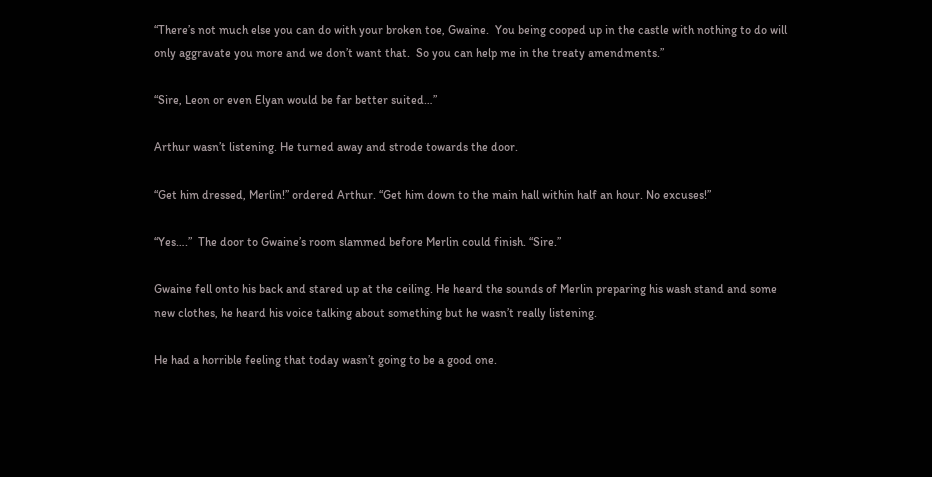“There’s not much else you can do with your broken toe, Gwaine.  You being cooped up in the castle with nothing to do will only aggravate you more and we don’t want that.  So you can help me in the treaty amendments.”

“Sire, Leon or even Elyan would be far better suited…”

Arthur wasn’t listening. He turned away and strode towards the door.

“Get him dressed, Merlin!” ordered Arthur. “Get him down to the main hall within half an hour. No excuses!”

“Yes….”  The door to Gwaine’s room slammed before Merlin could finish. “Sire.”

Gwaine fell onto his back and stared up at the ceiling. He heard the sounds of Merlin preparing his wash stand and some new clothes, he heard his voice talking about something but he wasn’t really listening.

He had a horrible feeling that today wasn’t going to be a good one.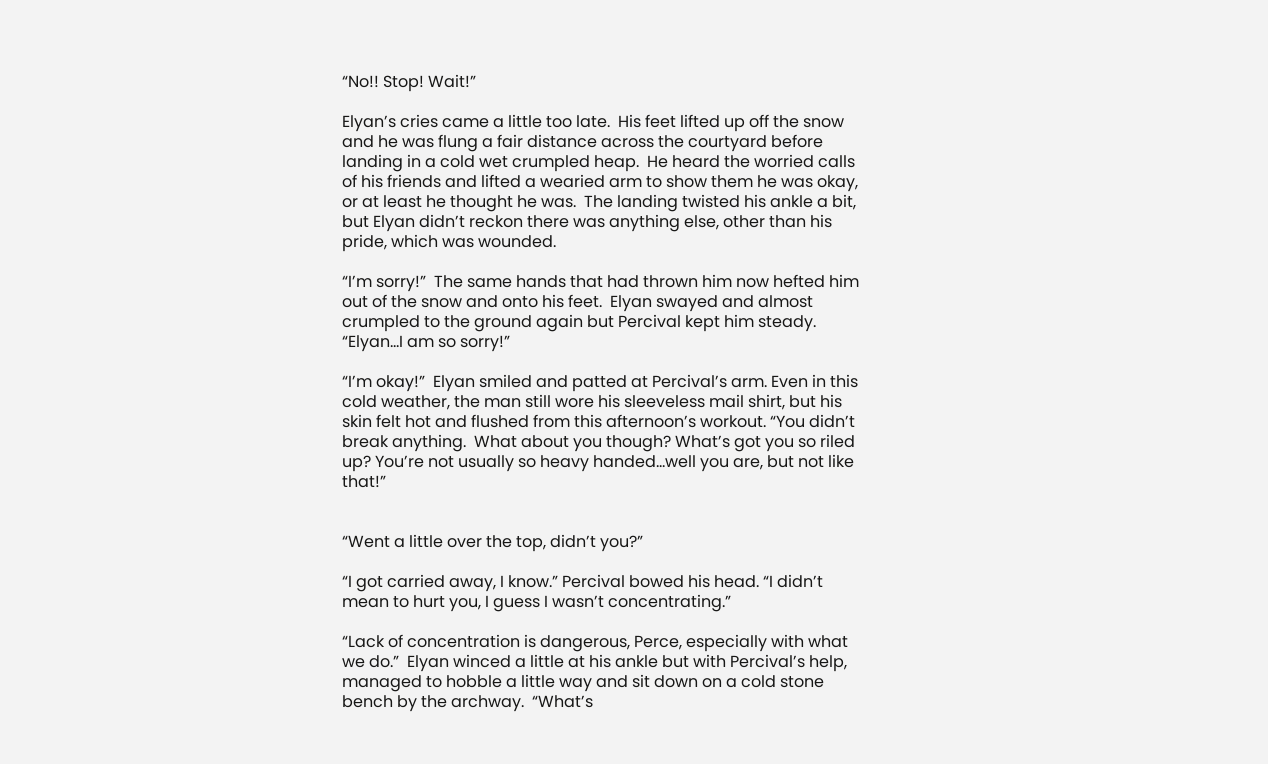“No!! Stop! Wait!”

Elyan’s cries came a little too late.  His feet lifted up off the snow and he was flung a fair distance across the courtyard before landing in a cold wet crumpled heap.  He heard the worried calls of his friends and lifted a wearied arm to show them he was okay, or at least he thought he was.  The landing twisted his ankle a bit, but Elyan didn’t reckon there was anything else, other than his pride, which was wounded.

“I’m sorry!”  The same hands that had thrown him now hefted him out of the snow and onto his feet.  Elyan swayed and almost crumpled to the ground again but Percival kept him steady.  “Elyan…I am so sorry!”

“I’m okay!”  Elyan smiled and patted at Percival’s arm. Even in this cold weather, the man still wore his sleeveless mail shirt, but his skin felt hot and flushed from this afternoon’s workout. “You didn’t break anything.  What about you though? What’s got you so riled up? You’re not usually so heavy handed…well you are, but not like that!”


“Went a little over the top, didn’t you?”

“I got carried away, I know.” Percival bowed his head. “I didn’t mean to hurt you, I guess I wasn’t concentrating.”

“Lack of concentration is dangerous, Perce, especially with what we do.”  Elyan winced a little at his ankle but with Percival’s help, managed to hobble a little way and sit down on a cold stone bench by the archway.  “What’s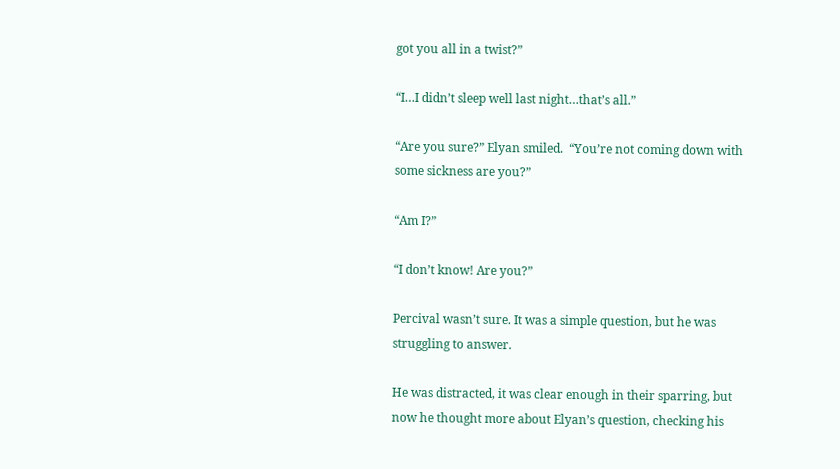got you all in a twist?”

“I…I didn’t sleep well last night…that’s all.”

“Are you sure?” Elyan smiled.  “You’re not coming down with some sickness are you?”

“Am I?”

“I don’t know! Are you?”

Percival wasn’t sure. It was a simple question, but he was struggling to answer.

He was distracted, it was clear enough in their sparring, but now he thought more about Elyan’s question, checking his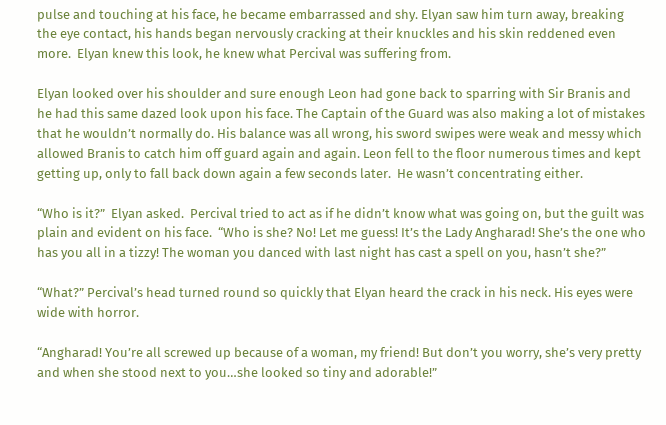pulse and touching at his face, he became embarrassed and shy. Elyan saw him turn away, breaking the eye contact, his hands began nervously cracking at their knuckles and his skin reddened even more.  Elyan knew this look, he knew what Percival was suffering from.

Elyan looked over his shoulder and sure enough Leon had gone back to sparring with Sir Branis and he had this same dazed look upon his face. The Captain of the Guard was also making a lot of mistakes that he wouldn’t normally do. His balance was all wrong, his sword swipes were weak and messy which allowed Branis to catch him off guard again and again. Leon fell to the floor numerous times and kept getting up, only to fall back down again a few seconds later.  He wasn’t concentrating either.

“Who is it?”  Elyan asked.  Percival tried to act as if he didn’t know what was going on, but the guilt was plain and evident on his face.  “Who is she? No! Let me guess! It’s the Lady Angharad! She’s the one who has you all in a tizzy! The woman you danced with last night has cast a spell on you, hasn’t she?”

“What?” Percival’s head turned round so quickly that Elyan heard the crack in his neck. His eyes were wide with horror.

“Angharad! You’re all screwed up because of a woman, my friend! But don’t you worry, she’s very pretty and when she stood next to you…she looked so tiny and adorable!”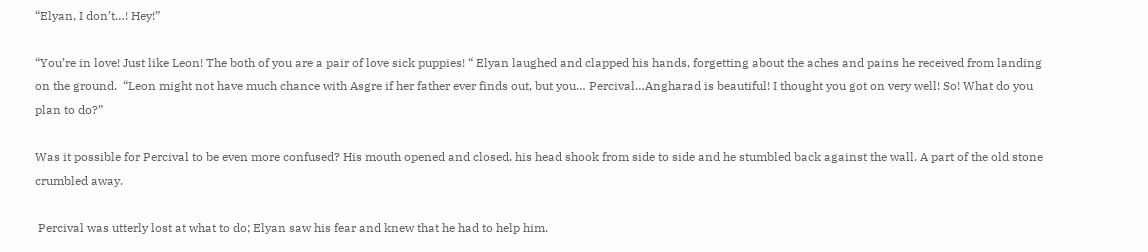“Elyan, I don’t…! Hey!”

“You’re in love! Just like Leon! The both of you are a pair of love sick puppies! “ Elyan laughed and clapped his hands, forgetting about the aches and pains he received from landing on the ground.  “Leon might not have much chance with Asgre if her father ever finds out, but you… Percival…Angharad is beautiful! I thought you got on very well! So! What do you plan to do?”

Was it possible for Percival to be even more confused? His mouth opened and closed, his head shook from side to side and he stumbled back against the wall. A part of the old stone crumbled away.

 Percival was utterly lost at what to do; Elyan saw his fear and knew that he had to help him.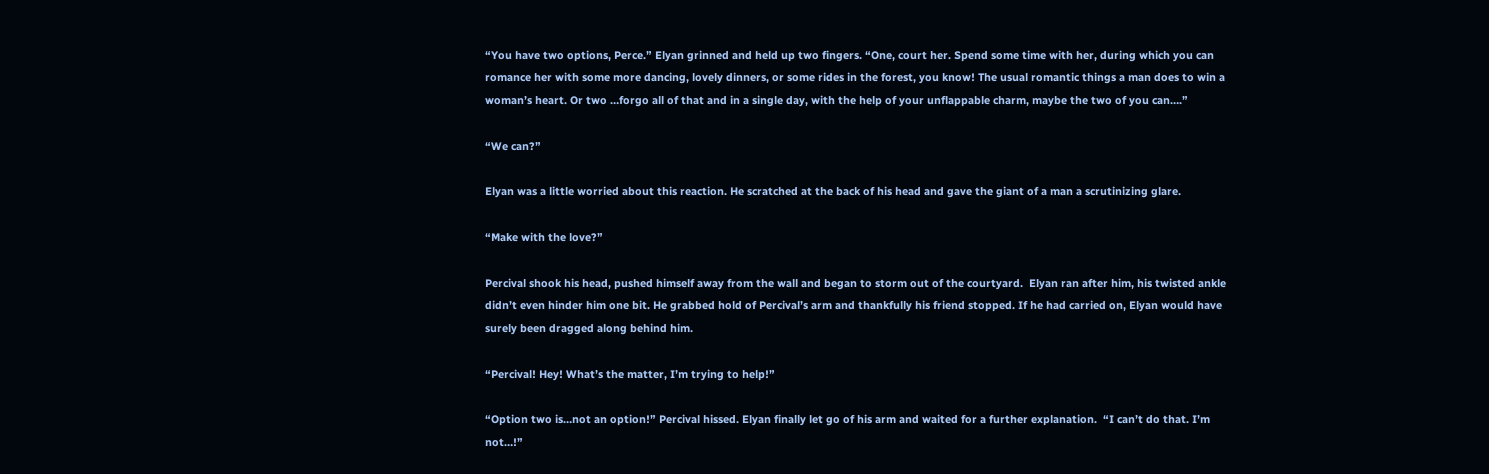“You have two options, Perce.” Elyan grinned and held up two fingers. “One, court her. Spend some time with her, during which you can romance her with some more dancing, lovely dinners, or some rides in the forest, you know! The usual romantic things a man does to win a woman’s heart. Or two …forgo all of that and in a single day, with the help of your unflappable charm, maybe the two of you can….”

“We can?”

Elyan was a little worried about this reaction. He scratched at the back of his head and gave the giant of a man a scrutinizing glare.

“Make with the love?”

Percival shook his head, pushed himself away from the wall and began to storm out of the courtyard.  Elyan ran after him, his twisted ankle didn’t even hinder him one bit. He grabbed hold of Percival’s arm and thankfully his friend stopped. If he had carried on, Elyan would have surely been dragged along behind him.

“Percival! Hey! What’s the matter, I’m trying to help!”

“Option two is…not an option!” Percival hissed. Elyan finally let go of his arm and waited for a further explanation.  “I can’t do that. I’m not…!”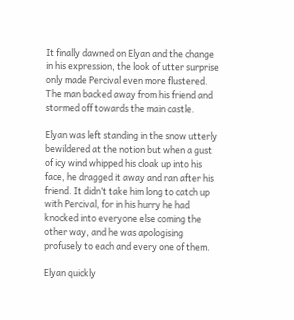It finally dawned on Elyan and the change in his expression, the look of utter surprise only made Percival even more flustered. The man backed away from his friend and stormed off towards the main castle.

Elyan was left standing in the snow utterly bewildered at the notion but when a gust of icy wind whipped his cloak up into his face, he dragged it away and ran after his friend. It didn’t take him long to catch up with Percival, for in his hurry he had knocked into everyone else coming the other way, and he was apologising profusely to each and every one of them.

Elyan quickly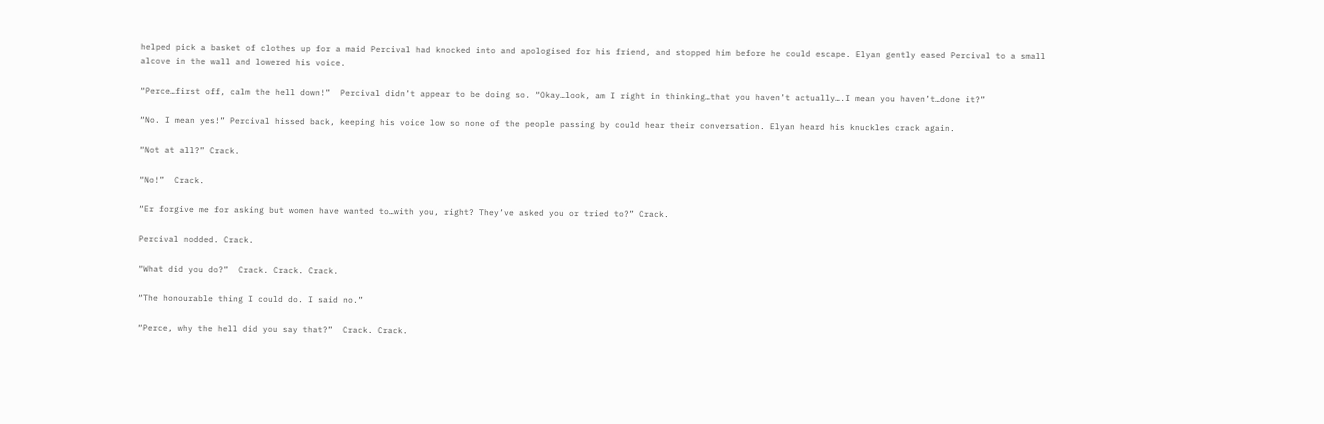helped pick a basket of clothes up for a maid Percival had knocked into and apologised for his friend, and stopped him before he could escape. Elyan gently eased Percival to a small alcove in the wall and lowered his voice.

“Perce…first off, calm the hell down!”  Percival didn’t appear to be doing so. “Okay…look, am I right in thinking…that you haven’t actually….I mean you haven’t…done it?”

“No. I mean yes!” Percival hissed back, keeping his voice low so none of the people passing by could hear their conversation. Elyan heard his knuckles crack again.

“Not at all?” Crack.

“No!”  Crack.

“Er forgive me for asking but women have wanted to…with you, right? They’ve asked you or tried to?” Crack.

Percival nodded. Crack.

“What did you do?”  Crack. Crack. Crack.

“The honourable thing I could do. I said no.”

“Perce, why the hell did you say that?”  Crack. Crack.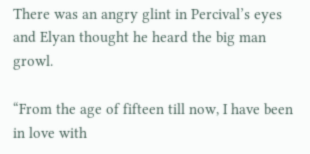There was an angry glint in Percival’s eyes and Elyan thought he heard the big man growl.

“From the age of fifteen till now, I have been in love with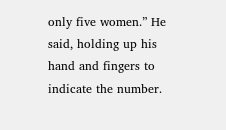only five women.” He said, holding up his hand and fingers to indicate the number.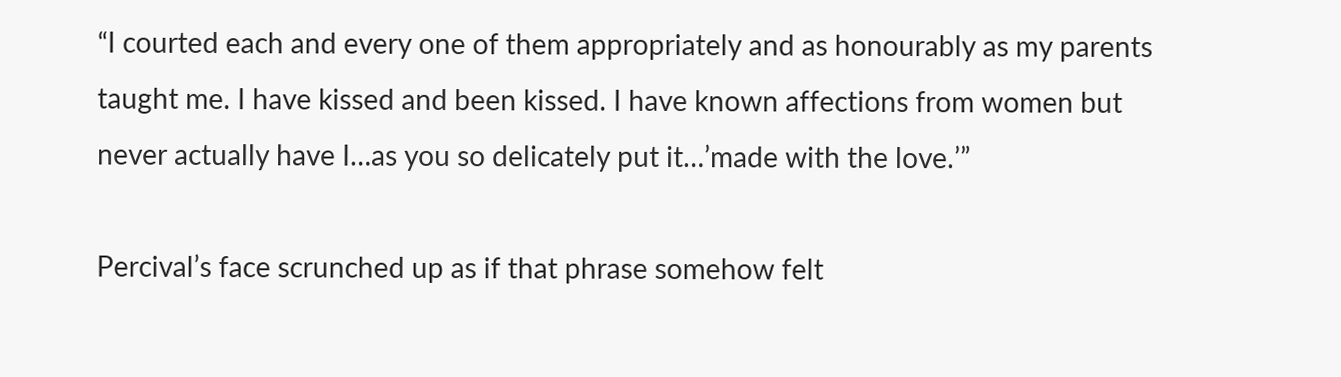“I courted each and every one of them appropriately and as honourably as my parents taught me. I have kissed and been kissed. I have known affections from women but never actually have I…as you so delicately put it…’made with the love.’”

Percival’s face scrunched up as if that phrase somehow felt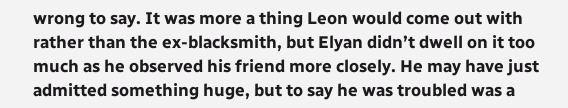wrong to say. It was more a thing Leon would come out with rather than the ex-blacksmith, but Elyan didn’t dwell on it too much as he observed his friend more closely. He may have just admitted something huge, but to say he was troubled was a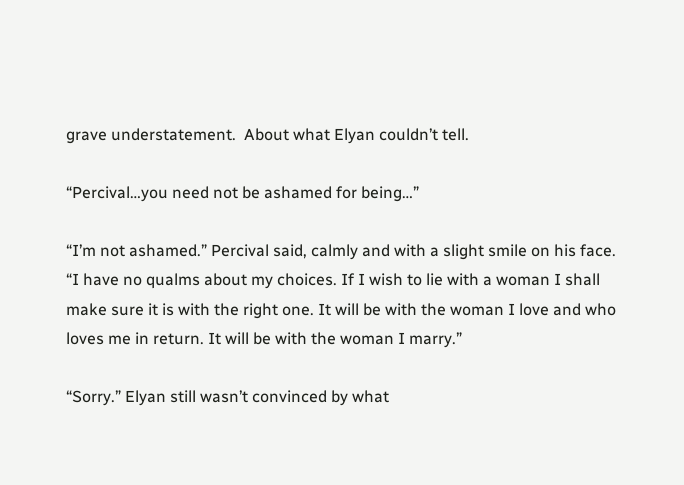grave understatement.  About what Elyan couldn’t tell.

“Percival…you need not be ashamed for being…”

“I’m not ashamed.” Percival said, calmly and with a slight smile on his face. “I have no qualms about my choices. If I wish to lie with a woman I shall make sure it is with the right one. It will be with the woman I love and who loves me in return. It will be with the woman I marry.”

“Sorry.” Elyan still wasn’t convinced by what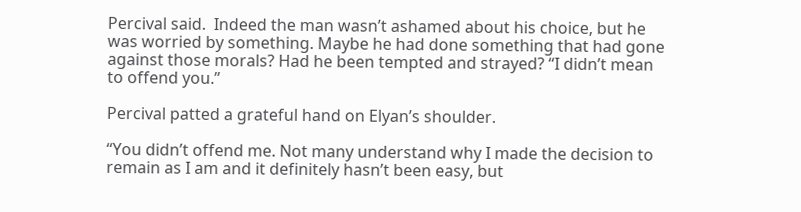Percival said.  Indeed the man wasn’t ashamed about his choice, but he was worried by something. Maybe he had done something that had gone against those morals? Had he been tempted and strayed? “I didn’t mean to offend you.”

Percival patted a grateful hand on Elyan’s shoulder.

“You didn’t offend me. Not many understand why I made the decision to remain as I am and it definitely hasn’t been easy, but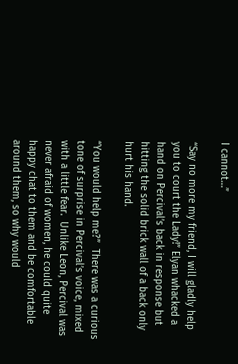I cannot…”

“Say no more my friend, I will gladly help you to court the Lady!” Elyan whacked a hand on Percival’s back in response but hitting the solid brick wall of a back only hurt his hand.

“You would help me?”  There was a curious tone of surprise in Percival’s voice, mixed with a little fear.  Unlike Leon, Percival was never afraid of women, he could quite happy chat to them and be comfortable around them, so why would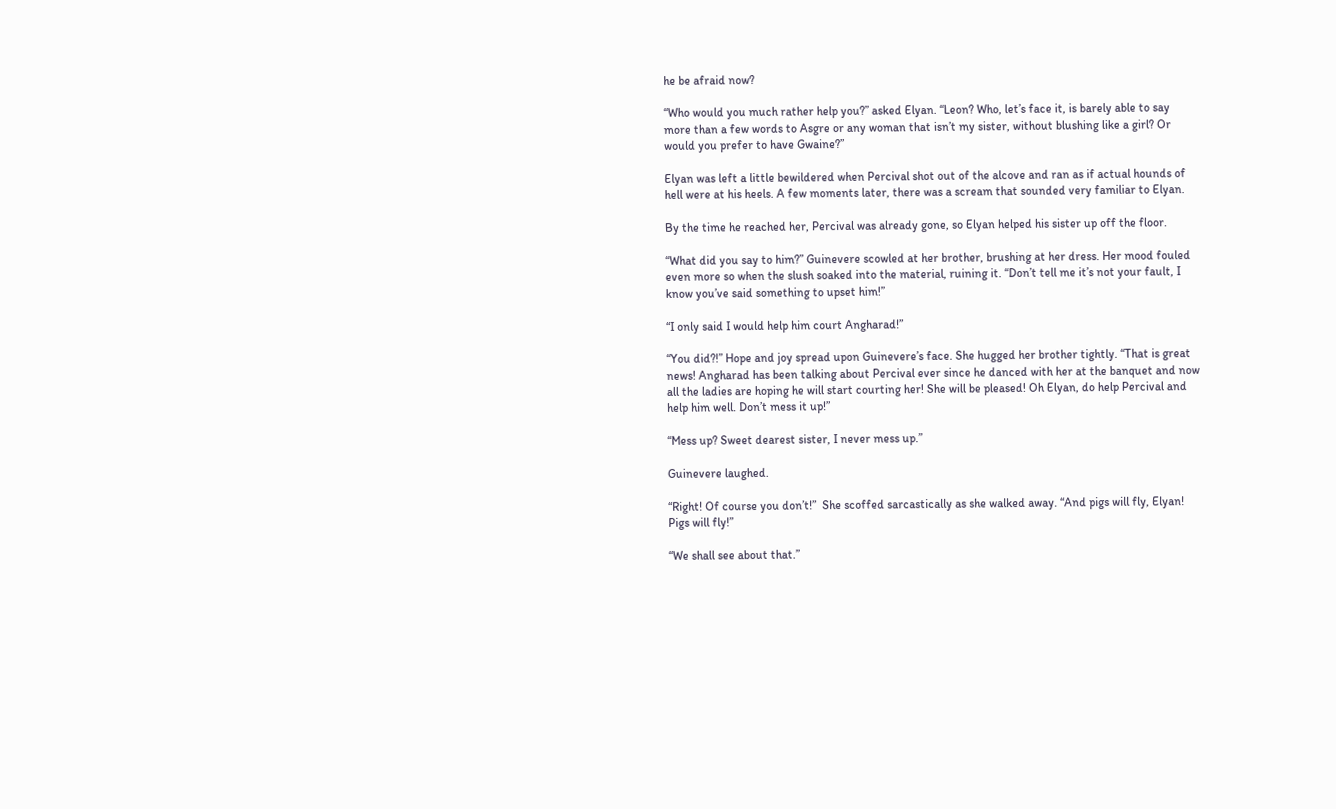he be afraid now?

“Who would you much rather help you?” asked Elyan. “Leon? Who, let’s face it, is barely able to say more than a few words to Asgre or any woman that isn’t my sister, without blushing like a girl? Or would you prefer to have Gwaine?”

Elyan was left a little bewildered when Percival shot out of the alcove and ran as if actual hounds of hell were at his heels. A few moments later, there was a scream that sounded very familiar to Elyan.

By the time he reached her, Percival was already gone, so Elyan helped his sister up off the floor.

“What did you say to him?” Guinevere scowled at her brother, brushing at her dress. Her mood fouled even more so when the slush soaked into the material, ruining it. “Don’t tell me it’s not your fault, I know you’ve said something to upset him!”

“I only said I would help him court Angharad!”

“You did?!” Hope and joy spread upon Guinevere’s face. She hugged her brother tightly. “That is great news! Angharad has been talking about Percival ever since he danced with her at the banquet and now all the ladies are hoping he will start courting her! She will be pleased! Oh Elyan, do help Percival and help him well. Don’t mess it up!”

“Mess up? Sweet dearest sister, I never mess up.”

Guinevere laughed.

“Right! Of course you don’t!”  She scoffed sarcastically as she walked away. “And pigs will fly, Elyan! Pigs will fly!”

“We shall see about that.”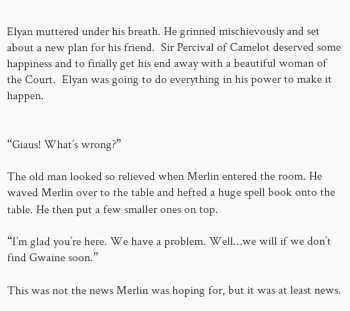Elyan muttered under his breath. He grinned mischievously and set about a new plan for his friend.  Sir Percival of Camelot deserved some happiness and to finally get his end away with a beautiful woman of the Court.  Elyan was going to do everything in his power to make it happen.


“Giaus! What’s wrong?”

The old man looked so relieved when Merlin entered the room. He waved Merlin over to the table and hefted a huge spell book onto the table. He then put a few smaller ones on top.

“I’m glad you’re here. We have a problem. Well…we will if we don’t find Gwaine soon.”

This was not the news Merlin was hoping for, but it was at least news.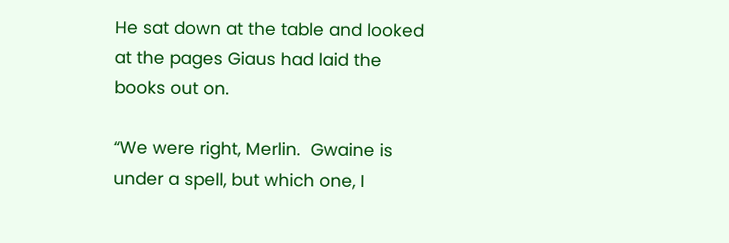He sat down at the table and looked at the pages Giaus had laid the books out on.

“We were right, Merlin.  Gwaine is under a spell, but which one, I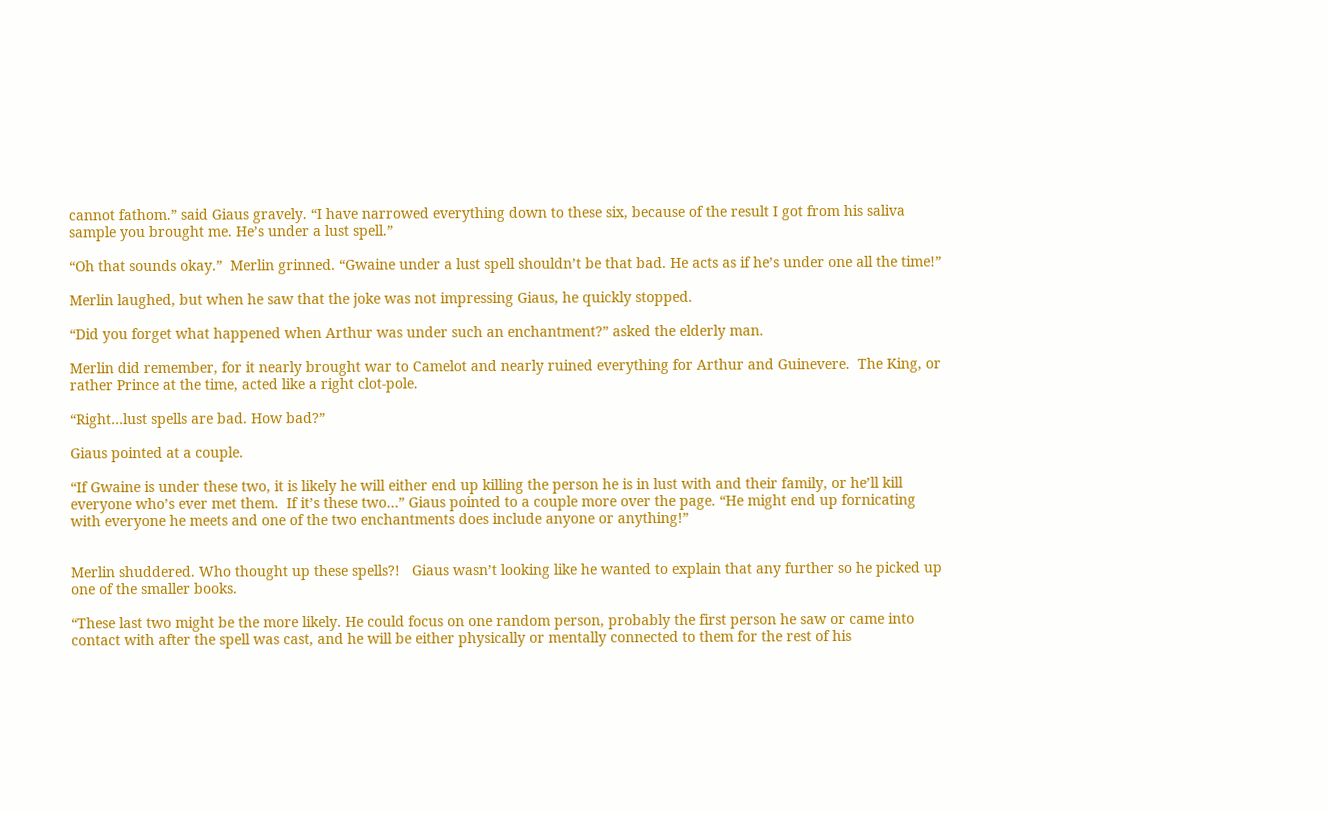cannot fathom.” said Giaus gravely. “I have narrowed everything down to these six, because of the result I got from his saliva sample you brought me. He’s under a lust spell.”

“Oh that sounds okay.”  Merlin grinned. “Gwaine under a lust spell shouldn’t be that bad. He acts as if he’s under one all the time!”

Merlin laughed, but when he saw that the joke was not impressing Giaus, he quickly stopped.

“Did you forget what happened when Arthur was under such an enchantment?” asked the elderly man.

Merlin did remember, for it nearly brought war to Camelot and nearly ruined everything for Arthur and Guinevere.  The King, or rather Prince at the time, acted like a right clot-pole.

“Right…lust spells are bad. How bad?”

Giaus pointed at a couple.

“If Gwaine is under these two, it is likely he will either end up killing the person he is in lust with and their family, or he’ll kill everyone who’s ever met them.  If it’s these two…” Giaus pointed to a couple more over the page. “He might end up fornicating with everyone he meets and one of the two enchantments does include anyone or anything!”


Merlin shuddered. Who thought up these spells?!   Giaus wasn’t looking like he wanted to explain that any further so he picked up one of the smaller books.

“These last two might be the more likely. He could focus on one random person, probably the first person he saw or came into contact with after the spell was cast, and he will be either physically or mentally connected to them for the rest of his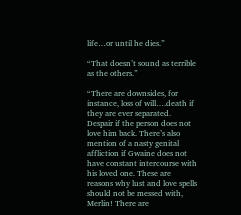life…or until he dies.”

“That doesn’t sound as terrible as the others.”

“There are downsides, for instance, loss of will….death if they are ever separated. Despair if the person does not love him back. There’s also mention of a nasty genital affliction if Gwaine does not have constant intercourse with his loved one. These are reasons why lust and love spells should not be messed with, Merlin! There are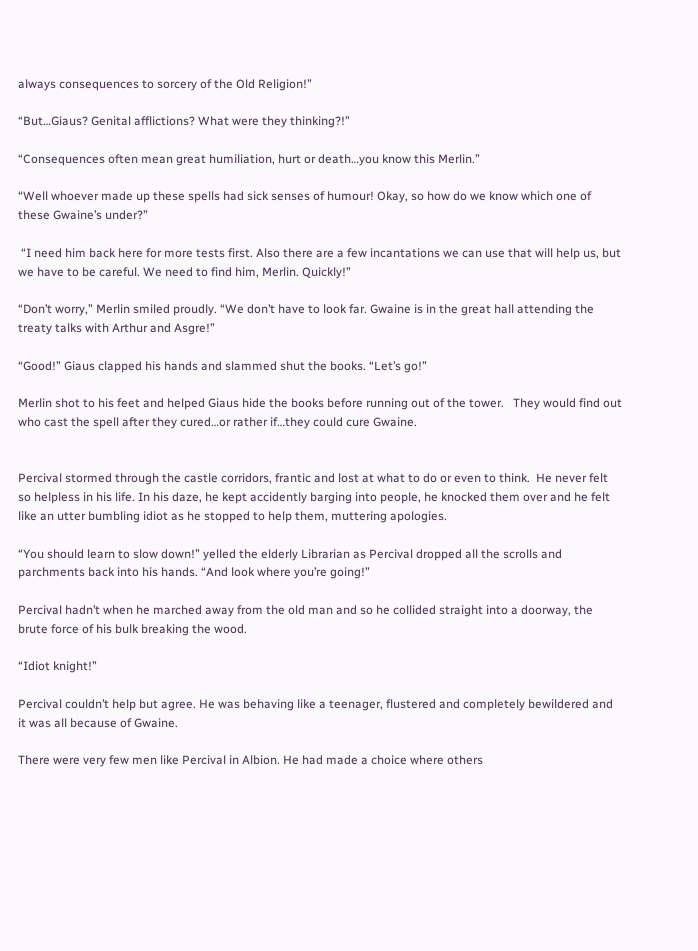always consequences to sorcery of the Old Religion!”

“But…Giaus? Genital afflictions? What were they thinking?!”

“Consequences often mean great humiliation, hurt or death…you know this Merlin.”

“Well whoever made up these spells had sick senses of humour! Okay, so how do we know which one of these Gwaine’s under?”

 “I need him back here for more tests first. Also there are a few incantations we can use that will help us, but we have to be careful. We need to find him, Merlin. Quickly!”

“Don’t worry,” Merlin smiled proudly. “We don’t have to look far. Gwaine is in the great hall attending the treaty talks with Arthur and Asgre!”

“Good!” Giaus clapped his hands and slammed shut the books. “Let’s go!”

Merlin shot to his feet and helped Giaus hide the books before running out of the tower.   They would find out who cast the spell after they cured…or rather if…they could cure Gwaine.


Percival stormed through the castle corridors, frantic and lost at what to do or even to think.  He never felt so helpless in his life. In his daze, he kept accidently barging into people, he knocked them over and he felt like an utter bumbling idiot as he stopped to help them, muttering apologies.

“You should learn to slow down!” yelled the elderly Librarian as Percival dropped all the scrolls and parchments back into his hands. “And look where you’re going!”

Percival hadn’t when he marched away from the old man and so he collided straight into a doorway, the brute force of his bulk breaking the wood.

“Idiot knight!”

Percival couldn’t help but agree. He was behaving like a teenager, flustered and completely bewildered and it was all because of Gwaine.

There were very few men like Percival in Albion. He had made a choice where others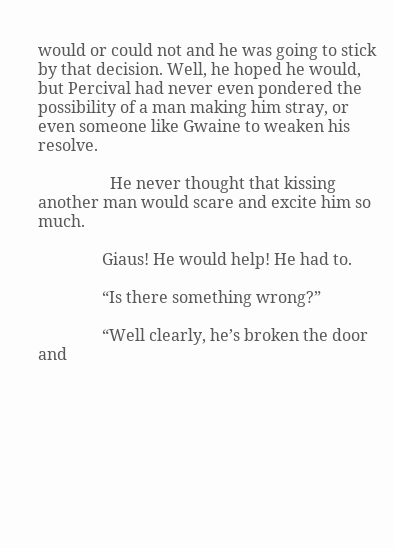would or could not and he was going to stick by that decision. Well, he hoped he would, but Percival had never even pondered the possibility of a man making him stray, or even someone like Gwaine to weaken his resolve.

                  He never thought that kissing another man would scare and excite him so much.

                Giaus! He would help! He had to.

                “Is there something wrong?”

                “Well clearly, he’s broken the door and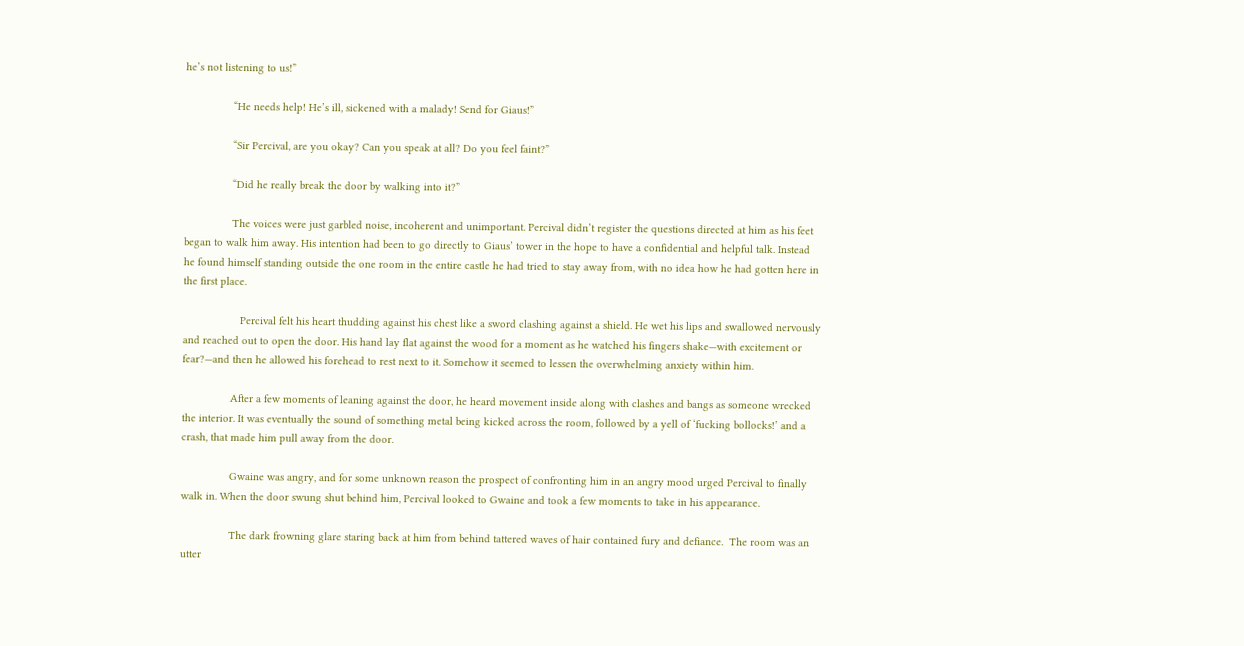he’s not listening to us!”

                “He needs help! He’s ill, sickened with a malady! Send for Giaus!”

                “Sir Percival, are you okay? Can you speak at all? Do you feel faint?”

                “Did he really break the door by walking into it?”

                The voices were just garbled noise, incoherent and unimportant. Percival didn’t register the questions directed at him as his feet began to walk him away. His intention had been to go directly to Giaus’ tower in the hope to have a confidential and helpful talk. Instead he found himself standing outside the one room in the entire castle he had tried to stay away from, with no idea how he had gotten here in the first place.

                   Percival felt his heart thudding against his chest like a sword clashing against a shield. He wet his lips and swallowed nervously and reached out to open the door. His hand lay flat against the wood for a moment as he watched his fingers shake—with excitement or fear?—and then he allowed his forehead to rest next to it. Somehow it seemed to lessen the overwhelming anxiety within him.

                After a few moments of leaning against the door, he heard movement inside along with clashes and bangs as someone wrecked the interior. It was eventually the sound of something metal being kicked across the room, followed by a yell of ‘fucking bollocks!’ and a crash, that made him pull away from the door.

                Gwaine was angry, and for some unknown reason the prospect of confronting him in an angry mood urged Percival to finally walk in. When the door swung shut behind him, Percival looked to Gwaine and took a few moments to take in his appearance.

                The dark frowning glare staring back at him from behind tattered waves of hair contained fury and defiance.  The room was an utter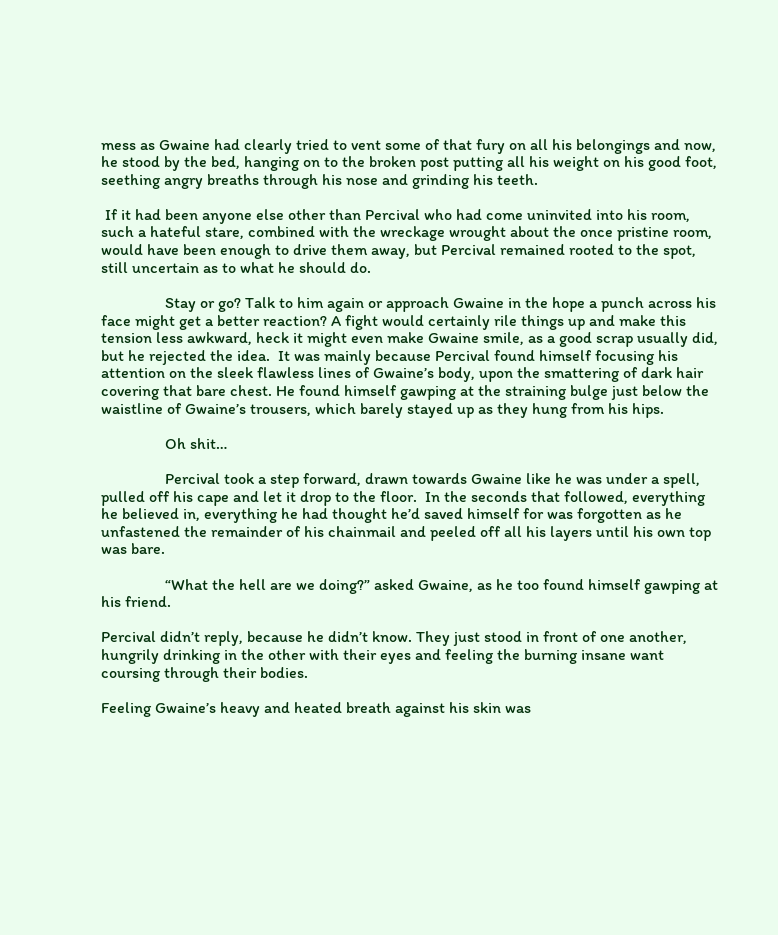mess as Gwaine had clearly tried to vent some of that fury on all his belongings and now, he stood by the bed, hanging on to the broken post putting all his weight on his good foot, seething angry breaths through his nose and grinding his teeth.

 If it had been anyone else other than Percival who had come uninvited into his room, such a hateful stare, combined with the wreckage wrought about the once pristine room, would have been enough to drive them away, but Percival remained rooted to the spot, still uncertain as to what he should do.

                Stay or go? Talk to him again or approach Gwaine in the hope a punch across his face might get a better reaction? A fight would certainly rile things up and make this tension less awkward, heck it might even make Gwaine smile, as a good scrap usually did, but he rejected the idea.  It was mainly because Percival found himself focusing his attention on the sleek flawless lines of Gwaine’s body, upon the smattering of dark hair covering that bare chest. He found himself gawping at the straining bulge just below the waistline of Gwaine’s trousers, which barely stayed up as they hung from his hips.

                Oh shit…

                Percival took a step forward, drawn towards Gwaine like he was under a spell, pulled off his cape and let it drop to the floor.  In the seconds that followed, everything he believed in, everything he had thought he’d saved himself for was forgotten as he unfastened the remainder of his chainmail and peeled off all his layers until his own top was bare.

                “What the hell are we doing?” asked Gwaine, as he too found himself gawping at his friend.

Percival didn’t reply, because he didn’t know. They just stood in front of one another, hungrily drinking in the other with their eyes and feeling the burning insane want coursing through their bodies.

Feeling Gwaine’s heavy and heated breath against his skin was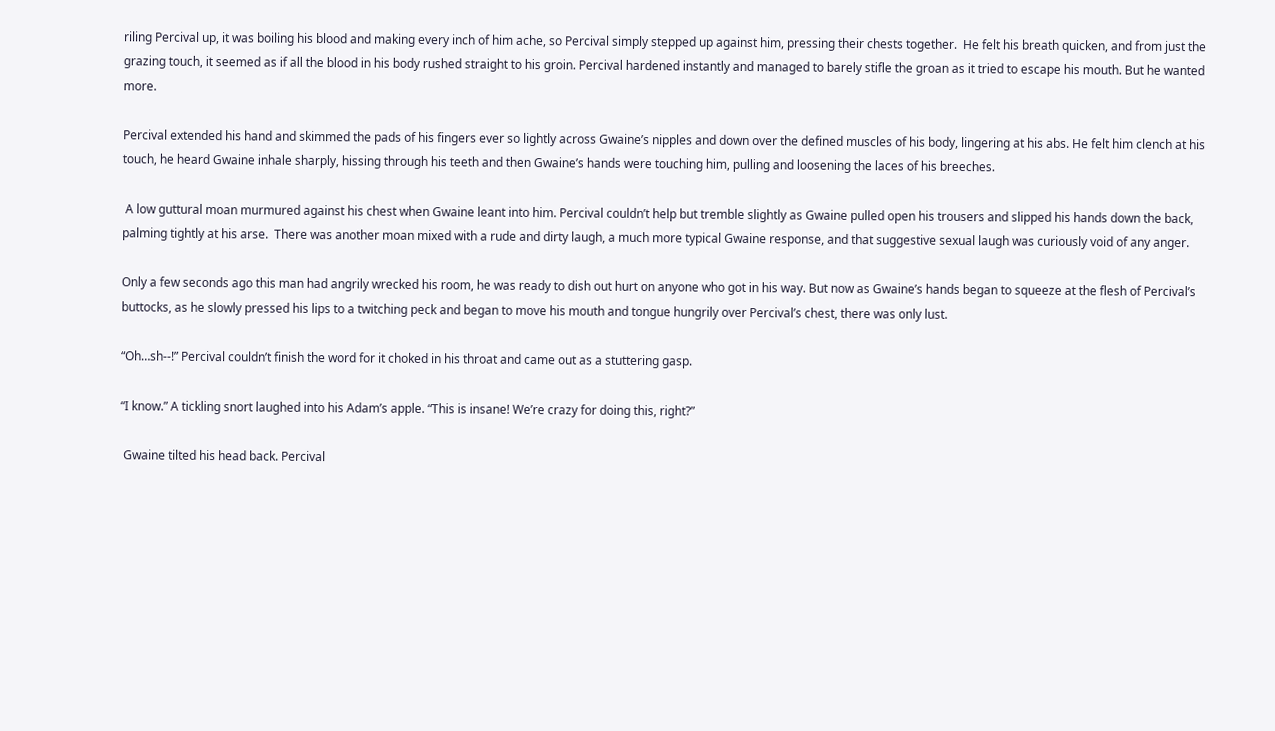riling Percival up, it was boiling his blood and making every inch of him ache, so Percival simply stepped up against him, pressing their chests together.  He felt his breath quicken, and from just the grazing touch, it seemed as if all the blood in his body rushed straight to his groin. Percival hardened instantly and managed to barely stifle the groan as it tried to escape his mouth. But he wanted more.

Percival extended his hand and skimmed the pads of his fingers ever so lightly across Gwaine’s nipples and down over the defined muscles of his body, lingering at his abs. He felt him clench at his touch, he heard Gwaine inhale sharply, hissing through his teeth and then Gwaine’s hands were touching him, pulling and loosening the laces of his breeches.

 A low guttural moan murmured against his chest when Gwaine leant into him. Percival couldn’t help but tremble slightly as Gwaine pulled open his trousers and slipped his hands down the back, palming tightly at his arse.  There was another moan mixed with a rude and dirty laugh, a much more typical Gwaine response, and that suggestive sexual laugh was curiously void of any anger.

Only a few seconds ago this man had angrily wrecked his room, he was ready to dish out hurt on anyone who got in his way. But now as Gwaine’s hands began to squeeze at the flesh of Percival’s buttocks, as he slowly pressed his lips to a twitching peck and began to move his mouth and tongue hungrily over Percival’s chest, there was only lust.

“Oh…sh--!” Percival couldn’t finish the word for it choked in his throat and came out as a stuttering gasp.

“I know.” A tickling snort laughed into his Adam’s apple. “This is insane! We’re crazy for doing this, right?”

 Gwaine tilted his head back. Percival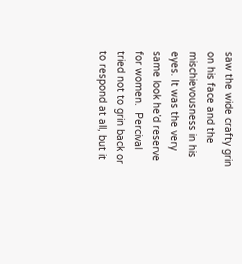saw the wide crafty grin on his face and the mischievousness in his eyes. It was the very same look he’d reserve for women.  Percival tried not to grin back or to respond at all, but it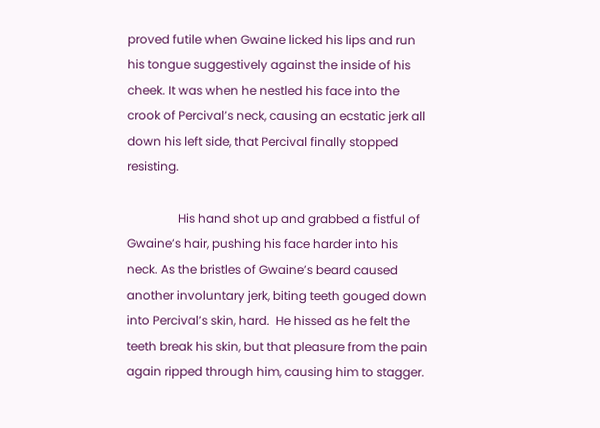proved futile when Gwaine licked his lips and run his tongue suggestively against the inside of his cheek. It was when he nestled his face into the crook of Percival’s neck, causing an ecstatic jerk all down his left side, that Percival finally stopped resisting.

                 His hand shot up and grabbed a fistful of Gwaine’s hair, pushing his face harder into his neck. As the bristles of Gwaine’s beard caused another involuntary jerk, biting teeth gouged down into Percival’s skin, hard.  He hissed as he felt the teeth break his skin, but that pleasure from the pain again ripped through him, causing him to stagger.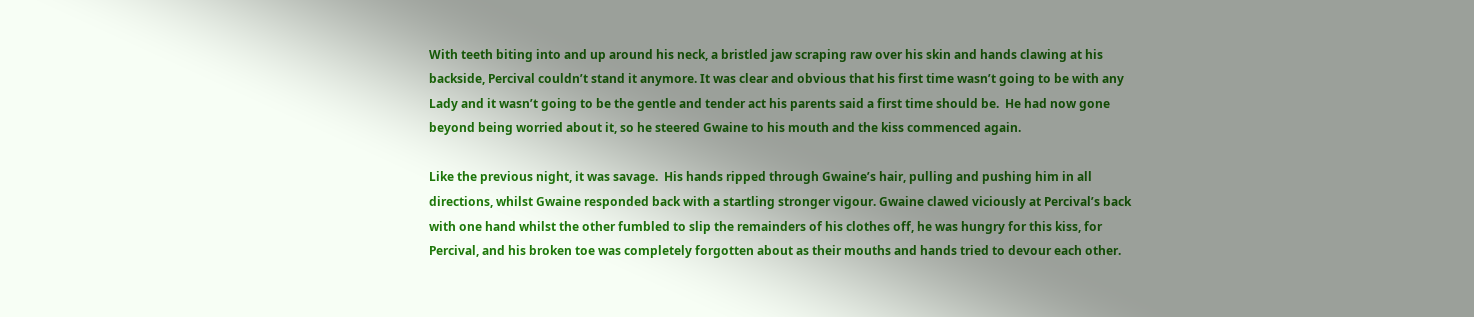With teeth biting into and up around his neck, a bristled jaw scraping raw over his skin and hands clawing at his backside, Percival couldn’t stand it anymore. It was clear and obvious that his first time wasn’t going to be with any Lady and it wasn’t going to be the gentle and tender act his parents said a first time should be.  He had now gone beyond being worried about it, so he steered Gwaine to his mouth and the kiss commenced again.

Like the previous night, it was savage.  His hands ripped through Gwaine’s hair, pulling and pushing him in all directions, whilst Gwaine responded back with a startling stronger vigour. Gwaine clawed viciously at Percival’s back with one hand whilst the other fumbled to slip the remainders of his clothes off, he was hungry for this kiss, for Percival, and his broken toe was completely forgotten about as their mouths and hands tried to devour each other.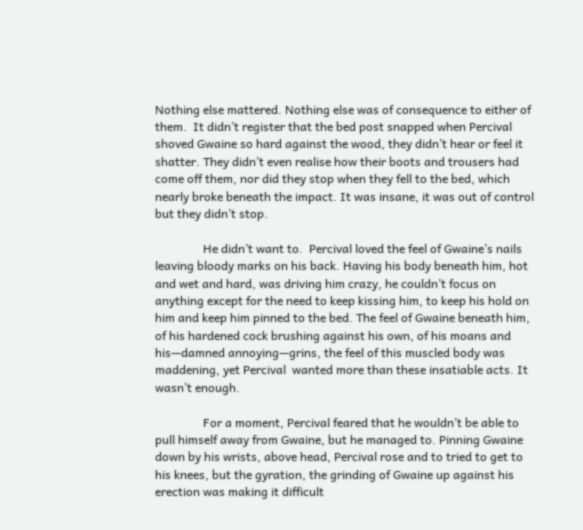Nothing else mattered. Nothing else was of consequence to either of them.  It didn’t register that the bed post snapped when Percival shoved Gwaine so hard against the wood, they didn’t hear or feel it shatter. They didn’t even realise how their boots and trousers had come off them, nor did they stop when they fell to the bed, which nearly broke beneath the impact. It was insane, it was out of control but they didn’t stop.

                He didn’t want to.  Percival loved the feel of Gwaine’s nails leaving bloody marks on his back. Having his body beneath him, hot and wet and hard, was driving him crazy, he couldn’t focus on anything except for the need to keep kissing him, to keep his hold on him and keep him pinned to the bed. The feel of Gwaine beneath him, of his hardened cock brushing against his own, of his moans and his—damned annoying—grins, the feel of this muscled body was maddening, yet Percival  wanted more than these insatiable acts. It wasn’t enough.

                For a moment, Percival feared that he wouldn’t be able to pull himself away from Gwaine, but he managed to. Pinning Gwaine down by his wrists, above head, Percival rose and to tried to get to his knees, but the gyration, the grinding of Gwaine up against his erection was making it difficult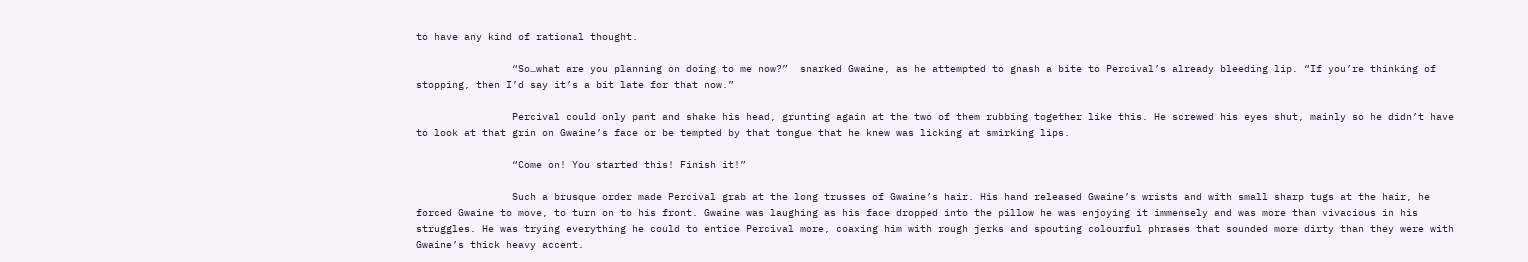to have any kind of rational thought.

                “So…what are you planning on doing to me now?”  snarked Gwaine, as he attempted to gnash a bite to Percival’s already bleeding lip. “If you’re thinking of stopping, then I’d say it’s a bit late for that now.”

                Percival could only pant and shake his head, grunting again at the two of them rubbing together like this. He screwed his eyes shut, mainly so he didn’t have to look at that grin on Gwaine’s face or be tempted by that tongue that he knew was licking at smirking lips.

                “Come on! You started this! Finish it!”

                Such a brusque order made Percival grab at the long trusses of Gwaine’s hair. His hand released Gwaine’s wrists and with small sharp tugs at the hair, he forced Gwaine to move, to turn on to his front. Gwaine was laughing as his face dropped into the pillow he was enjoying it immensely and was more than vivacious in his struggles. He was trying everything he could to entice Percival more, coaxing him with rough jerks and spouting colourful phrases that sounded more dirty than they were with Gwaine’s thick heavy accent.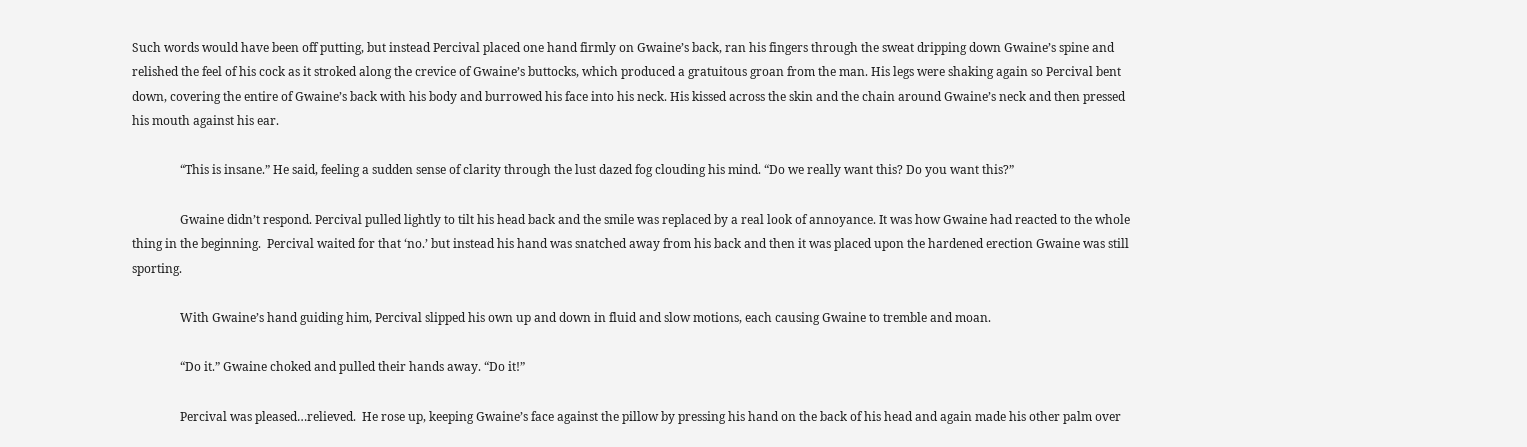Such words would have been off putting, but instead Percival placed one hand firmly on Gwaine’s back, ran his fingers through the sweat dripping down Gwaine’s spine and relished the feel of his cock as it stroked along the crevice of Gwaine’s buttocks, which produced a gratuitous groan from the man. His legs were shaking again so Percival bent down, covering the entire of Gwaine’s back with his body and burrowed his face into his neck. His kissed across the skin and the chain around Gwaine’s neck and then pressed his mouth against his ear.

                “This is insane.” He said, feeling a sudden sense of clarity through the lust dazed fog clouding his mind. “Do we really want this? Do you want this?”

                Gwaine didn’t respond. Percival pulled lightly to tilt his head back and the smile was replaced by a real look of annoyance. It was how Gwaine had reacted to the whole thing in the beginning.  Percival waited for that ‘no.’ but instead his hand was snatched away from his back and then it was placed upon the hardened erection Gwaine was still sporting.

                With Gwaine’s hand guiding him, Percival slipped his own up and down in fluid and slow motions, each causing Gwaine to tremble and moan.

                “Do it.” Gwaine choked and pulled their hands away. “Do it!”

                Percival was pleased…relieved.  He rose up, keeping Gwaine’s face against the pillow by pressing his hand on the back of his head and again made his other palm over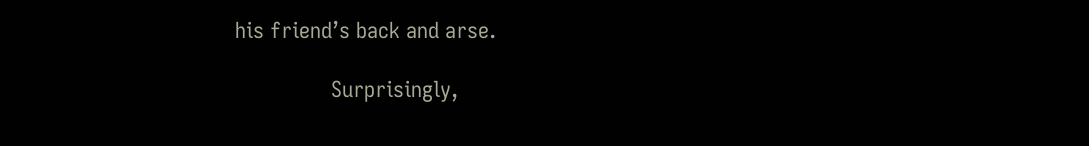his friend’s back and arse.

                Surprisingly,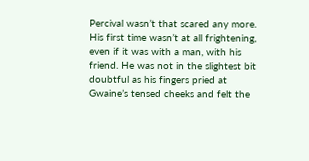Percival wasn’t that scared any more. His first time wasn’t at all frightening, even if it was with a man, with his friend. He was not in the slightest bit doubtful as his fingers pried at Gwaine’s tensed cheeks and felt the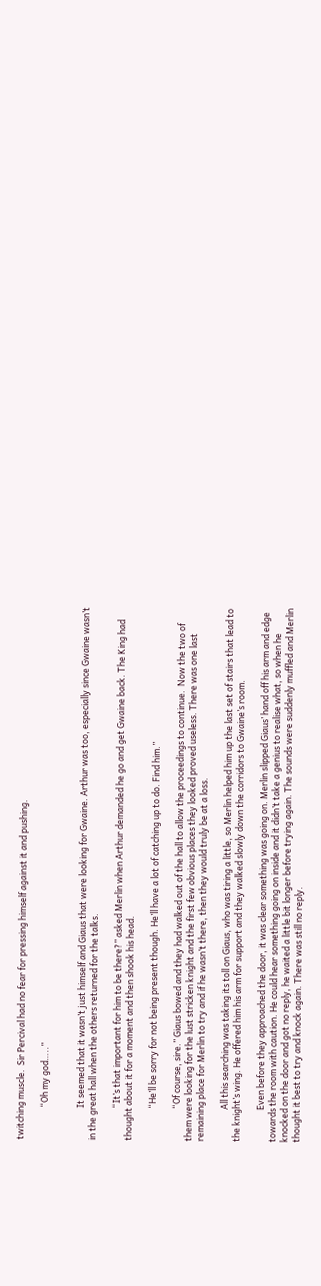twitching muscle.  Sir Percival had no fear for pressing himself against it and pushing.

                “Oh my god…..”


                It seemed that it wasn’t just himself and Giaus that were looking for Gwaine. Arthur was too, especially since Gwaine wasn’t in the great hall when the others returned for the talks.

                “It’s that important for him to be there?” asked Merlin when Arthur demanded he go and get Gwaine back. The King had thought about it for a moment and then shook his head.

                “He’ll be sorry for not being present though. He’ll have a lot of catching up to do. Find him.”

                “Of course, sire.” Giaus bowed and they had walked out of the hall to allow the proceedings to continue.  Now the two of them were looking for the lust stricken knight and the first few obvious places they looked proved useless. There was one last remaining place for Merlin to try and if he wasn’t there, then they would truly be at a loss.

                All this searching was taking its toll on Giaus, who was tiring a little, so Merlin helped him up the last set of stairs that lead to the knight’s wing. He offered him his arm for support and they walked slowly down the corridors to Gwaine’s room.

                Even before they approached the door, it was clear something was going on. Merlin slipped Giaus’ hand off his arm and edge towards the room with caution. He could hear something going on inside and it didn’t take a genius to realise what, so when he knocked on the door and got no reply, he waited a little bit longer before trying again. The sounds were suddenly muffled and Merlin thought it best to try and knock again. There was still no reply.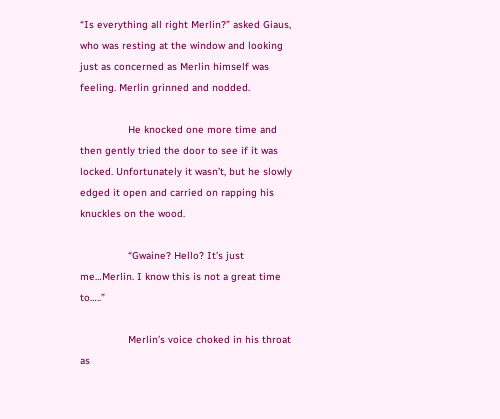“Is everything all right Merlin?” asked Giaus, who was resting at the window and looking just as concerned as Merlin himself was feeling. Merlin grinned and nodded.

                He knocked one more time and then gently tried the door to see if it was locked. Unfortunately it wasn’t, but he slowly edged it open and carried on rapping his knuckles on the wood.

                “Gwaine? Hello? It’s just me…Merlin. I know this is not a great time to…..”

                Merlin’s voice choked in his throat as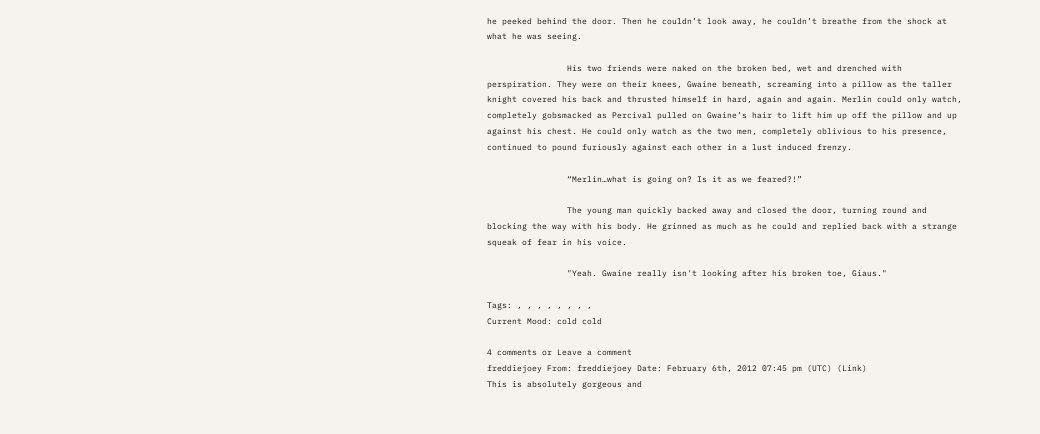he peeked behind the door. Then he couldn’t look away, he couldn’t breathe from the shock at what he was seeing.

                His two friends were naked on the broken bed, wet and drenched with perspiration. They were on their knees, Gwaine beneath, screaming into a pillow as the taller knight covered his back and thrusted himself in hard, again and again. Merlin could only watch, completely gobsmacked as Percival pulled on Gwaine’s hair to lift him up off the pillow and up against his chest. He could only watch as the two men, completely oblivious to his presence, continued to pound furiously against each other in a lust induced frenzy.

                “Merlin…what is going on? Is it as we feared?!”

                The young man quickly backed away and closed the door, turning round and blocking the way with his body. He grinned as much as he could and replied back with a strange squeak of fear in his voice.

                "Yeah. Gwaine really isn't looking after his broken toe, Giaus."

Tags: , , , , , , , ,
Current Mood: cold cold

4 comments or Leave a comment
freddiejoey From: freddiejoey Date: February 6th, 2012 07:45 pm (UTC) (Link)
This is absolutely gorgeous and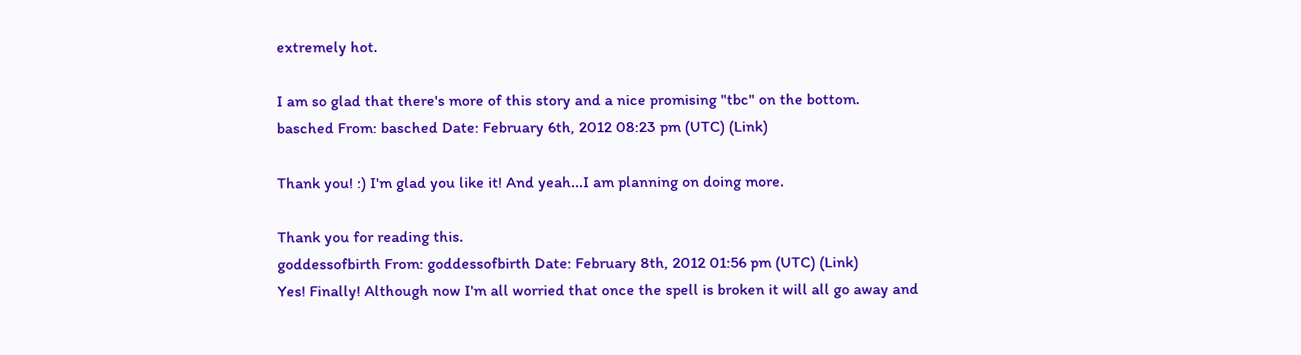extremely hot.

I am so glad that there's more of this story and a nice promising "tbc" on the bottom.
basched From: basched Date: February 6th, 2012 08:23 pm (UTC) (Link)

Thank you! :) I'm glad you like it! And yeah...I am planning on doing more.

Thank you for reading this.
goddessofbirth From: goddessofbirth Date: February 8th, 2012 01:56 pm (UTC) (Link)
Yes! Finally! Although now I'm all worried that once the spell is broken it will all go away and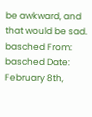be awkward, and that would be sad.
basched From: basched Date: February 8th,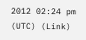2012 02:24 pm (UTC) (Link)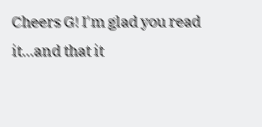Cheers G! I'm glad you read it...and that it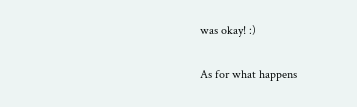was okay! :)

As for what happens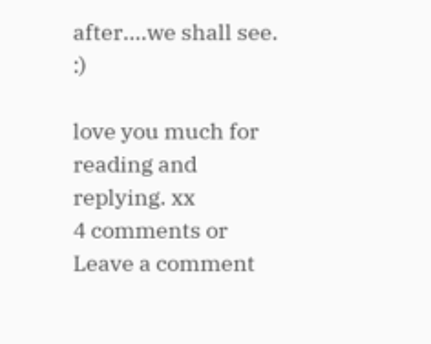after....we shall see. :)

love you much for reading and replying. xx
4 comments or Leave a comment